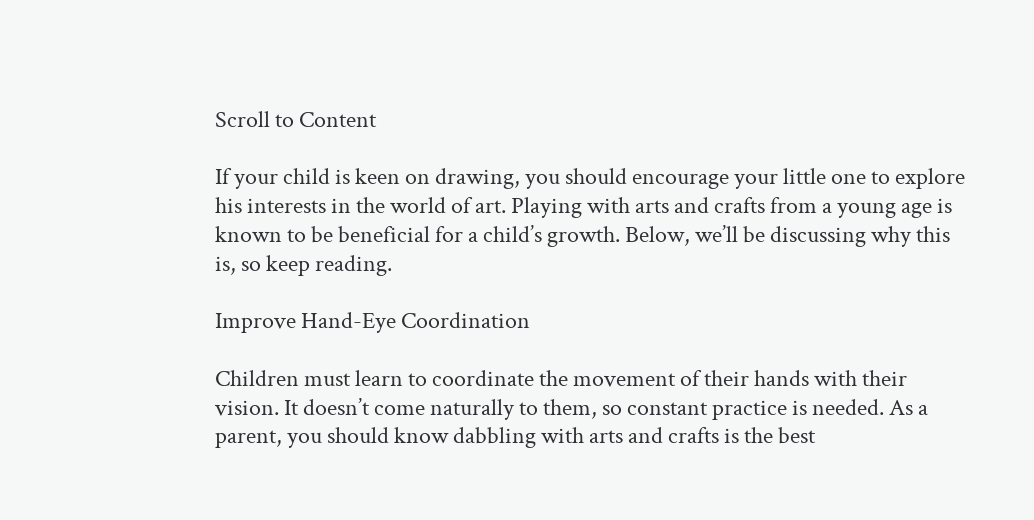Scroll to Content

If your child is keen on drawing, you should encourage your little one to explore his interests in the world of art. Playing with arts and crafts from a young age is known to be beneficial for a child’s growth. Below, we’ll be discussing why this is, so keep reading.

Improve Hand-Eye Coordination

Children must learn to coordinate the movement of their hands with their vision. It doesn’t come naturally to them, so constant practice is needed. As a parent, you should know dabbling with arts and crafts is the best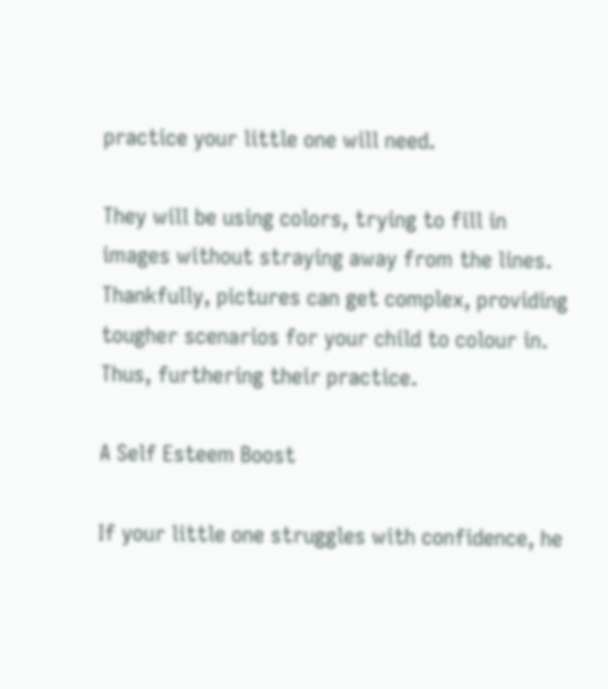practice your little one will need.

They will be using colors, trying to fill in images without straying away from the lines. Thankfully, pictures can get complex, providing tougher scenarios for your child to colour in. Thus, furthering their practice.

A Self Esteem Boost

If your little one struggles with confidence, he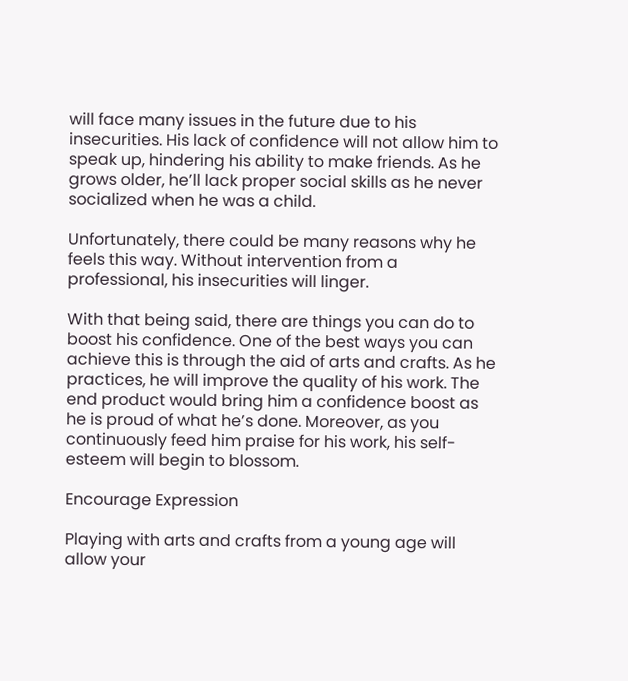will face many issues in the future due to his insecurities. His lack of confidence will not allow him to speak up, hindering his ability to make friends. As he grows older, he’ll lack proper social skills as he never socialized when he was a child.

Unfortunately, there could be many reasons why he feels this way. Without intervention from a professional, his insecurities will linger.

With that being said, there are things you can do to boost his confidence. One of the best ways you can achieve this is through the aid of arts and crafts. As he practices, he will improve the quality of his work. The end product would bring him a confidence boost as he is proud of what he’s done. Moreover, as you continuously feed him praise for his work, his self-esteem will begin to blossom.

Encourage Expression

Playing with arts and crafts from a young age will allow your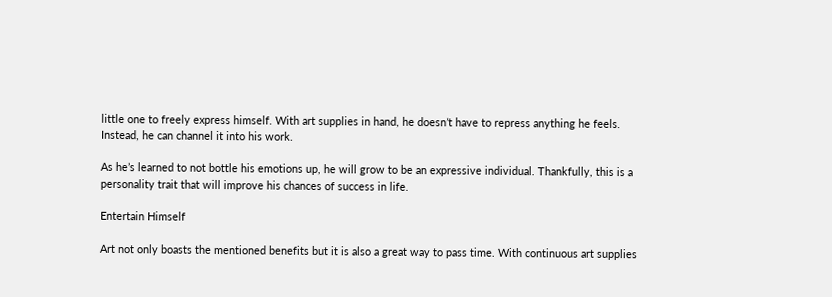little one to freely express himself. With art supplies in hand, he doesn’t have to repress anything he feels. Instead, he can channel it into his work.

As he’s learned to not bottle his emotions up, he will grow to be an expressive individual. Thankfully, this is a personality trait that will improve his chances of success in life.

Entertain Himself

Art not only boasts the mentioned benefits but it is also a great way to pass time. With continuous art supplies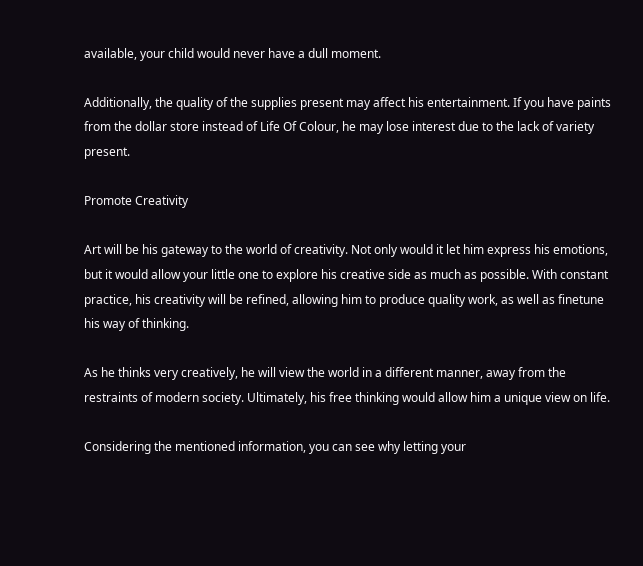available, your child would never have a dull moment.

Additionally, the quality of the supplies present may affect his entertainment. If you have paints from the dollar store instead of Life Of Colour, he may lose interest due to the lack of variety present.

Promote Creativity

Art will be his gateway to the world of creativity. Not only would it let him express his emotions, but it would allow your little one to explore his creative side as much as possible. With constant practice, his creativity will be refined, allowing him to produce quality work, as well as finetune his way of thinking.

As he thinks very creatively, he will view the world in a different manner, away from the restraints of modern society. Ultimately, his free thinking would allow him a unique view on life.

Considering the mentioned information, you can see why letting your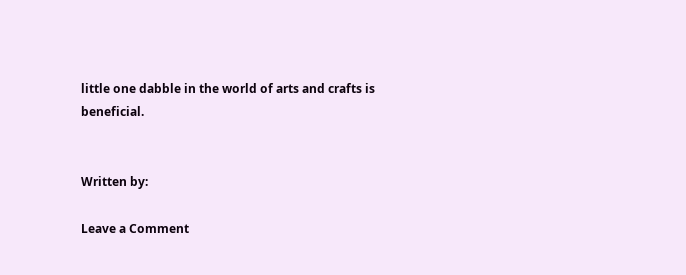little one dabble in the world of arts and crafts is beneficial.


Written by:

Leave a Comment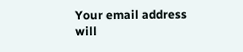Your email address will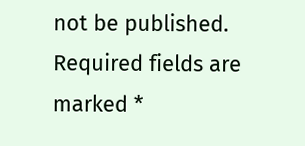not be published. Required fields are marked *